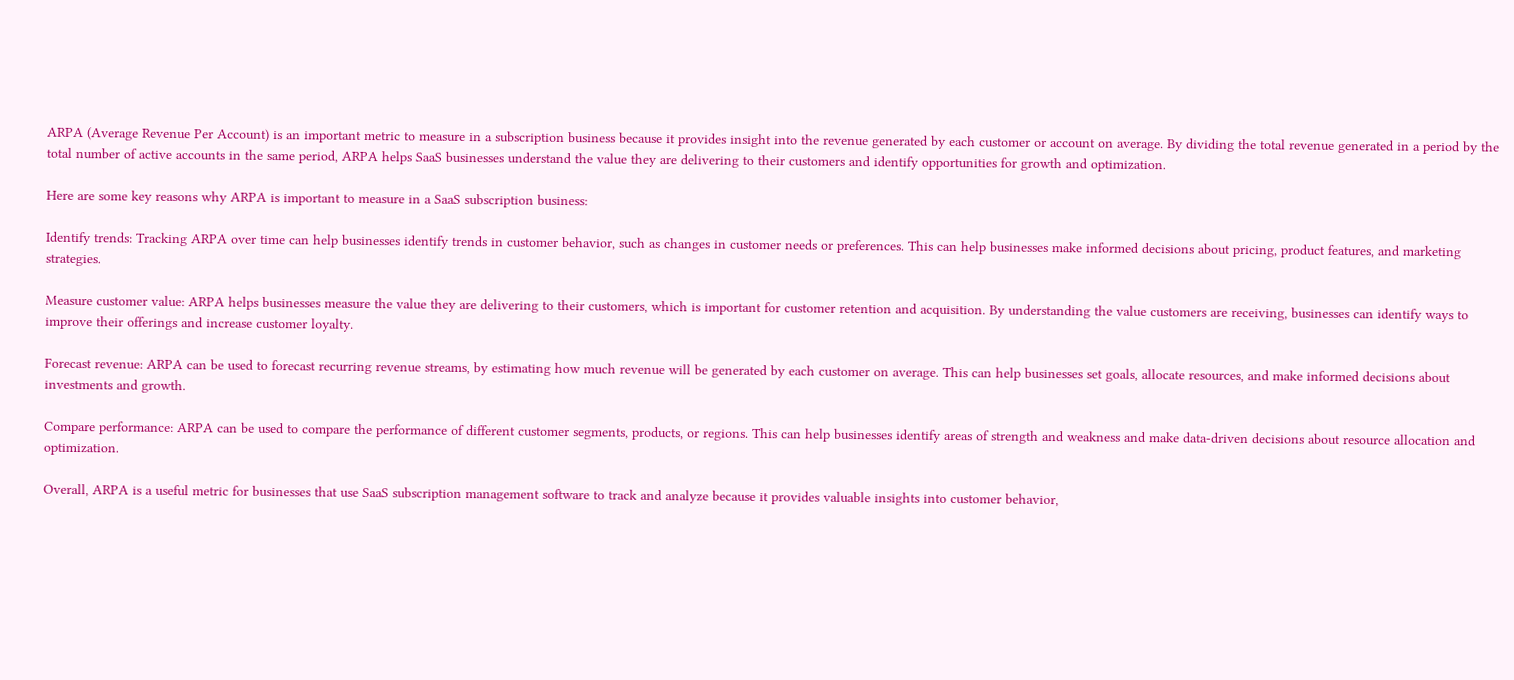ARPA (Average Revenue Per Account) is an important metric to measure in a subscription business because it provides insight into the revenue generated by each customer or account on average. By dividing the total revenue generated in a period by the total number of active accounts in the same period, ARPA helps SaaS businesses understand the value they are delivering to their customers and identify opportunities for growth and optimization.

Here are some key reasons why ARPA is important to measure in a SaaS subscription business:

Identify trends: Tracking ARPA over time can help businesses identify trends in customer behavior, such as changes in customer needs or preferences. This can help businesses make informed decisions about pricing, product features, and marketing strategies.

Measure customer value: ARPA helps businesses measure the value they are delivering to their customers, which is important for customer retention and acquisition. By understanding the value customers are receiving, businesses can identify ways to improve their offerings and increase customer loyalty.

Forecast revenue: ARPA can be used to forecast recurring revenue streams, by estimating how much revenue will be generated by each customer on average. This can help businesses set goals, allocate resources, and make informed decisions about investments and growth.

Compare performance: ARPA can be used to compare the performance of different customer segments, products, or regions. This can help businesses identify areas of strength and weakness and make data-driven decisions about resource allocation and optimization.

Overall, ARPA is a useful metric for businesses that use SaaS subscription management software to track and analyze because it provides valuable insights into customer behavior,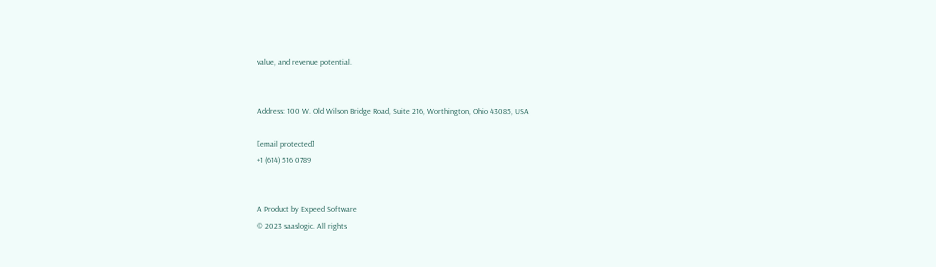value, and revenue potential.


Address: 100 W. Old Wilson Bridge Road, Suite 216, Worthington, Ohio 43085, USA

[email protected]
+1 (614) 516 0789


A Product by Expeed Software
© 2023 saaslogic. All rights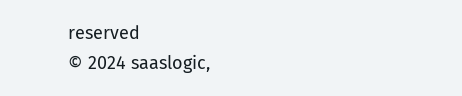reserved
© 2024 saaslogic,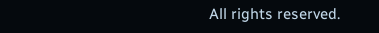All rights reserved.